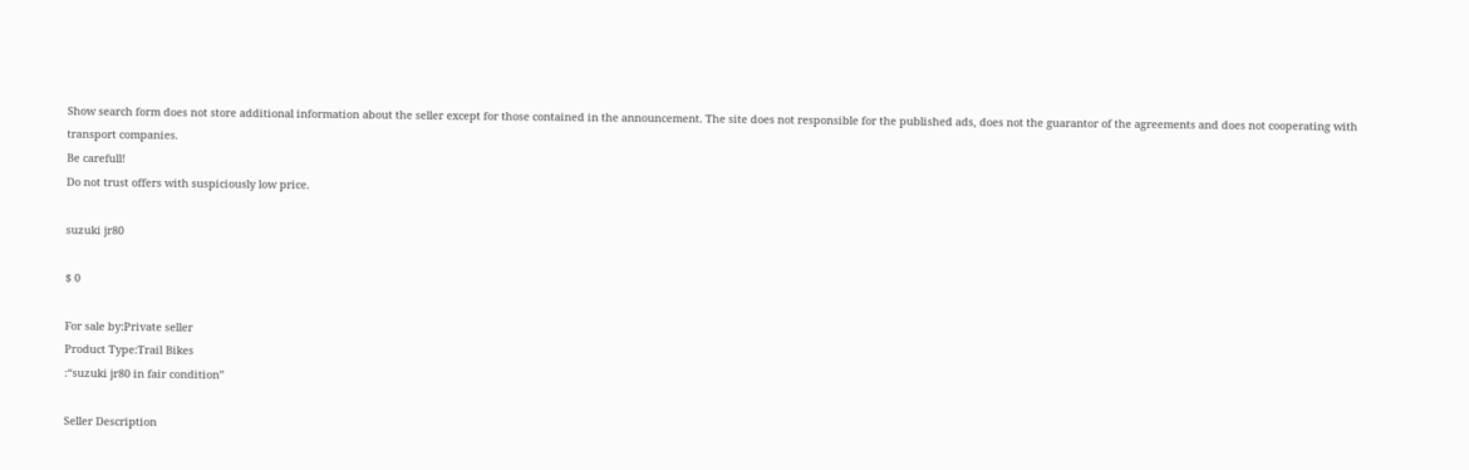Show search form does not store additional information about the seller except for those contained in the announcement. The site does not responsible for the published ads, does not the guarantor of the agreements and does not cooperating with transport companies.
Be carefull!
Do not trust offers with suspiciously low price.

suzuki jr80

$ 0

For sale by:Private seller
Product Type:Trail Bikes
:“suzuki jr80 in fair condition”

Seller Description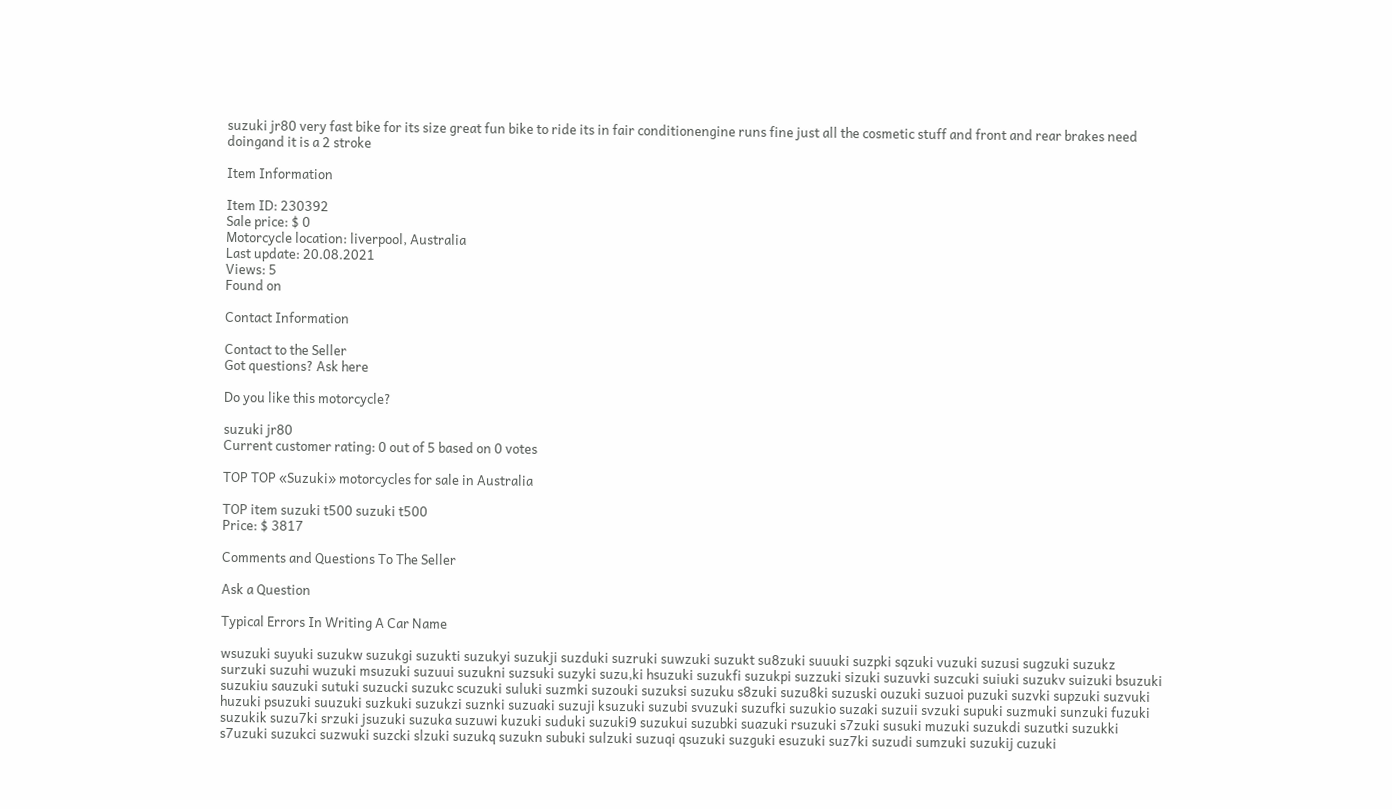suzuki jr80 very fast bike for its size great fun bike to ride its in fair conditionengine runs fine just all the cosmetic stuff and front and rear brakes need doingand it is a 2 stroke

Item Information

Item ID: 230392
Sale price: $ 0
Motorcycle location: liverpool, Australia
Last update: 20.08.2021
Views: 5
Found on

Contact Information

Contact to the Seller
Got questions? Ask here

Do you like this motorcycle?

suzuki jr80
Current customer rating: 0 out of 5 based on 0 votes

TOP TOP «Suzuki» motorcycles for sale in Australia

TOP item suzuki t500 suzuki t500
Price: $ 3817

Comments and Questions To The Seller

Ask a Question

Typical Errors In Writing A Car Name

wsuzuki suyuki suzukw suzukgi suzukti suzukyi suzukji suzduki suzruki suwzuki suzukt su8zuki suuuki suzpki sqzuki vuzuki suzusi sugzuki suzukz surzuki suzuhi wuzuki msuzuki suzuui suzukni suzsuki suzyki suzu,ki hsuzuki suzukfi suzukpi suzzuki sizuki suzuvki suzcuki suiuki suzukv suizuki bsuzuki suzukiu sauzuki sutuki suzucki suzukc scuzuki suluki suzmki suzouki suzuksi suzuku s8zuki suzu8ki suzuski ouzuki suzuoi puzuki suzvki supzuki suzvuki huzuki psuzuki suuzuki suzkuki suzukzi suznki suzuaki suzuji ksuzuki suzubi svuzuki suzufki suzukio suzaki suzuii svzuki supuki suzmuki sunzuki fuzuki suzukik suzu7ki srzuki jsuzuki suzuka suzuwi kuzuki suduki suzuki9 suzukui suzubki suazuki rsuzuki s7zuki susuki muzuki suzukdi suzutki suzukki s7uzuki suzukci suzwuki suzcki slzuki suzukq suzukn subuki sulzuki suzuqi qsuzuki suzguki esuzuki suz7ki suzudi sumzuki suzukij cuzuki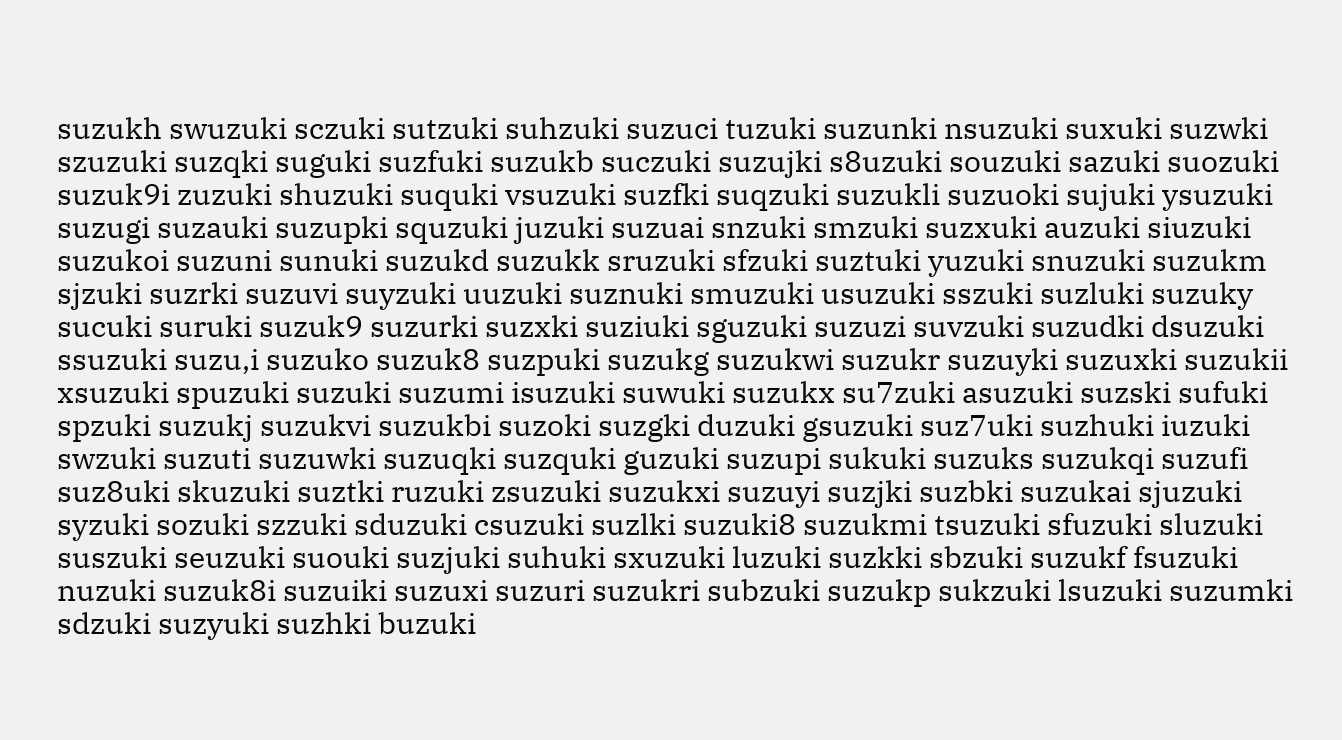suzukh swuzuki sczuki sutzuki suhzuki suzuci tuzuki suzunki nsuzuki suxuki suzwki szuzuki suzqki suguki suzfuki suzukb suczuki suzujki s8uzuki souzuki sazuki suozuki suzuk9i zuzuki shuzuki suquki vsuzuki suzfki suqzuki suzukli suzuoki sujuki ysuzuki suzugi suzauki suzupki squzuki juzuki suzuai snzuki smzuki suzxuki auzuki siuzuki suzukoi suzuni sunuki suzukd suzukk sruzuki sfzuki suztuki yuzuki snuzuki suzukm sjzuki suzrki suzuvi suyzuki uuzuki suznuki smuzuki usuzuki sszuki suzluki suzuky sucuki suruki suzuk9 suzurki suzxki suziuki sguzuki suzuzi suvzuki suzudki dsuzuki ssuzuki suzu,i suzuko suzuk8 suzpuki suzukg suzukwi suzukr suzuyki suzuxki suzukii xsuzuki spuzuki suzuki suzumi isuzuki suwuki suzukx su7zuki asuzuki suzski sufuki spzuki suzukj suzukvi suzukbi suzoki suzgki duzuki gsuzuki suz7uki suzhuki iuzuki swzuki suzuti suzuwki suzuqki suzquki guzuki suzupi sukuki suzuks suzukqi suzufi suz8uki skuzuki suztki ruzuki zsuzuki suzukxi suzuyi suzjki suzbki suzukai sjuzuki syzuki sozuki szzuki sduzuki csuzuki suzlki suzuki8 suzukmi tsuzuki sfuzuki sluzuki suszuki seuzuki suouki suzjuki suhuki sxuzuki luzuki suzkki sbzuki suzukf fsuzuki nuzuki suzuk8i suzuiki suzuxi suzuri suzukri subzuki suzukp sukzuki lsuzuki suzumki sdzuki suzyuki suzhki buzuki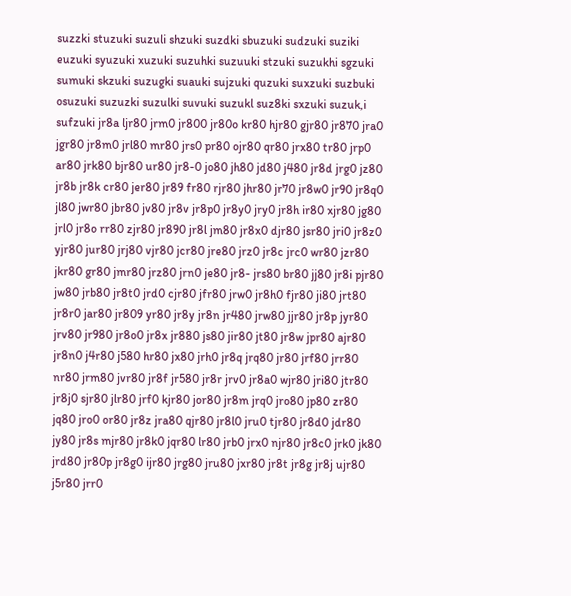suzzki stuzuki suzuli shzuki suzdki sbuzuki sudzuki suziki euzuki syuzuki xuzuki suzuhki suzuuki stzuki suzukhi sgzuki sumuki skzuki suzugki suauki sujzuki quzuki suxzuki suzbuki osuzuki suzuzki suzulki suvuki suzukl suz8ki sxzuki suzuk,i sufzuki jr8a ljr80 jrm0 jr800 jr80o kr80 hjr80 gjr80 jr870 jra0 jgr80 jr8m0 jrl80 mr80 jrs0 pr80 ojr80 qr80 jrx80 tr80 jrp0 ar80 jrk80 bjr80 ur80 jr8-0 jo80 jh80 jd80 j480 jr8d jrg0 jz80 jr8b jr8k cr80 jer80 jr89 fr80 rjr80 jhr80 jr70 jr8w0 jr90 jr8q0 jl80 jwr80 jbr80 jv80 jr8v jr8p0 jr8y0 jry0 jr8h ir80 xjr80 jg80 jrl0 jr8o rr80 zjr80 jr890 jr8l jm80 jr8x0 djr80 jsr80 jri0 jr8z0 yjr80 jur80 jrj80 vjr80 jcr80 jre80 jrz0 jr8c jrc0 wr80 jzr80 jkr80 gr80 jmr80 jrz80 jrn0 je80 jr8- jrs80 br80 jj80 jr8i pjr80 jw80 jrb80 jr8t0 jrd0 cjr80 jfr80 jrw0 jr8h0 fjr80 ji80 jrt80 jr8r0 jar80 jr809 yr80 jr8y jr8n jr480 jrw80 jjr80 jr8p jyr80 jrv80 jr980 jr8o0 jr8x jr880 js80 jir80 jt80 jr8w jpr80 ajr80 jr8n0 j4r80 j580 hr80 jx80 jrh0 jr8q jrq80 jr80 jrf80 jrr80 nr80 jrm80 jvr80 jr8f jr580 jr8r jrv0 jr8a0 wjr80 jri80 jtr80 jr8j0 sjr80 jlr80 jrf0 kjr80 jor80 jr8m jrq0 jro80 jp80 zr80 jq80 jro0 or80 jr8z jra80 qjr80 jr8l0 jru0 tjr80 jr8d0 jdr80 jy80 jr8s mjr80 jr8k0 jqr80 lr80 jrb0 jrx0 njr80 jr8c0 jrk0 jk80 jrd80 jr80p jr8g0 ijr80 jrg80 jru80 jxr80 jr8t jr8g jr8j ujr80 j5r80 jrr0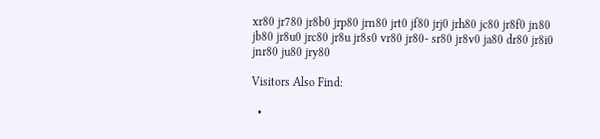xr80 jr780 jr8b0 jrp80 jrn80 jrt0 jf80 jrj0 jrh80 jc80 jr8f0 jn80 jb80 jr8u0 jrc80 jr8u jr8s0 vr80 jr80- sr80 jr8v0 ja80 dr80 jr8i0 jnr80 ju80 jry80

Visitors Also Find:

  •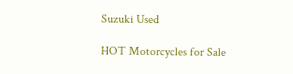Suzuki Used

HOT Motorcycles for Sale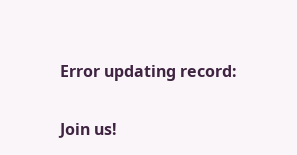Error updating record:

Join us!